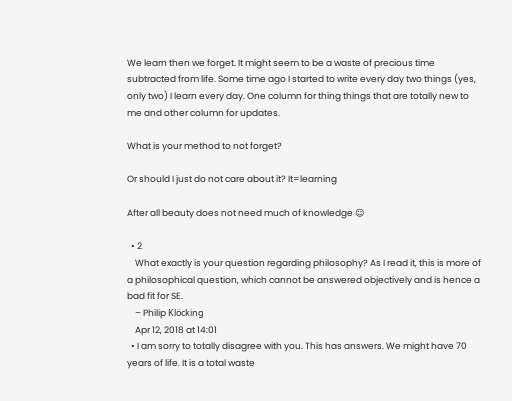We learn then we forget. It might seem to be a waste of precious time subtracted from life. Some time ago I started to write every day two things (yes, only two) I learn every day. One column for thing things that are totally new to me and other column for updates.

What is your method to not forget?

Or should I just do not care about it? It=learning

After all beauty does not need much of knowledge ☺

  • 2
    What exactly is your question regarding philosophy? As I read it, this is more of a philosophical question, which cannot be answered objectively and is hence a bad fit for SE.
    – Philip Klöcking
    Apr 12, 2018 at 14:01
  • I am sorry to totally disagree with you. This has answers. We might have 70 years of life. It is a total waste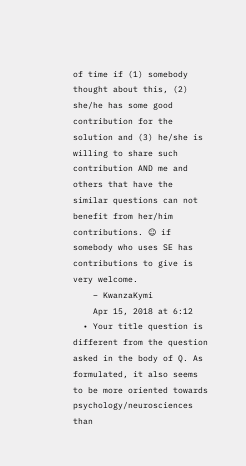of time if (1) somebody thought about this, (2) she/he has some good contribution for the solution and (3) he/she is willing to share such contribution AND me and others that have the similar questions can not benefit from her/him contributions. ☺ if somebody who uses SE has contributions to give is very welcome.
    – KwanzaKymi
    Apr 15, 2018 at 6:12
  • Your title question is different from the question asked in the body of Q. As formulated, it also seems to be more oriented towards psychology/neurosciences than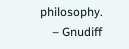philosophy.
    – Gnudiff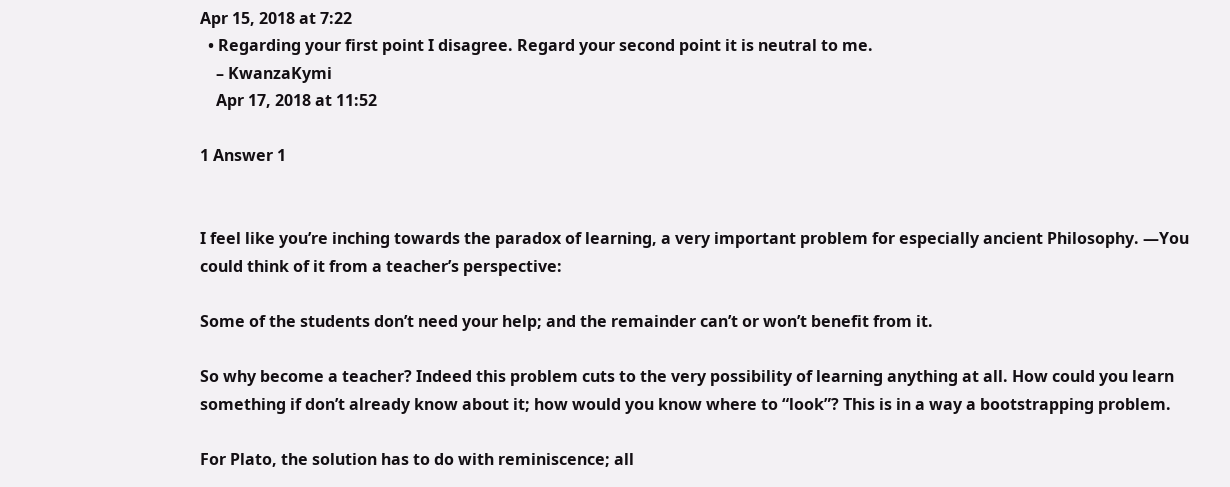Apr 15, 2018 at 7:22
  • Regarding your first point I disagree. Regard your second point it is neutral to me.
    – KwanzaKymi
    Apr 17, 2018 at 11:52

1 Answer 1


I feel like you’re inching towards the paradox of learning, a very important problem for especially ancient Philosophy. —You could think of it from a teacher’s perspective:

Some of the students don’t need your help; and the remainder can’t or won’t benefit from it.

So why become a teacher? Indeed this problem cuts to the very possibility of learning anything at all. How could you learn something if don’t already know about it; how would you know where to “look”? This is in a way a bootstrapping problem.

For Plato, the solution has to do with reminiscence; all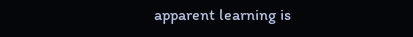apparent learning is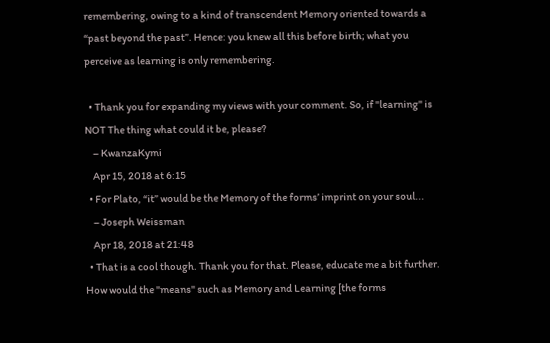remembering, owing to a kind of transcendent Memory oriented towards a “past beyond the past”. Hence: you knew all this before birth; what you perceive as learning is only remembering.

  • Thank you for expanding my views with your comment. So, if "learning" is NOT The thing what could it be, please?
    – KwanzaKymi
    Apr 15, 2018 at 6:15
  • For Plato, “it” would be the Memory of the forms’ imprint on your soul...
    – Joseph Weissman
    Apr 18, 2018 at 21:48
  • That is a cool though. Thank you for that. Please, educate me a bit further. How would the "means" such as Memory and Learning [the forms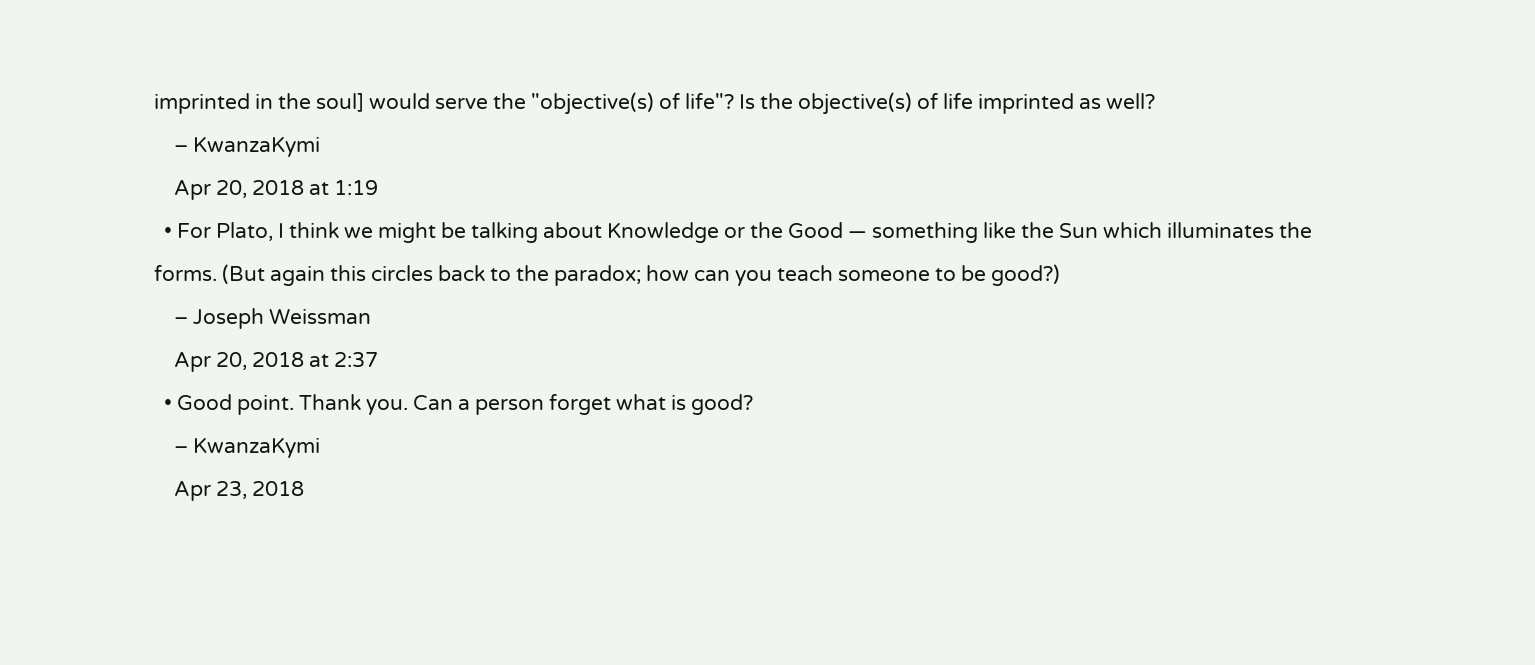imprinted in the soul] would serve the "objective(s) of life"? Is the objective(s) of life imprinted as well?
    – KwanzaKymi
    Apr 20, 2018 at 1:19
  • For Plato, I think we might be talking about Knowledge or the Good — something like the Sun which illuminates the forms. (But again this circles back to the paradox; how can you teach someone to be good?)
    – Joseph Weissman
    Apr 20, 2018 at 2:37
  • Good point. Thank you. Can a person forget what is good?
    – KwanzaKymi
    Apr 23, 2018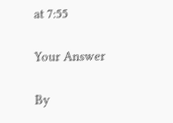at 7:55

Your Answer

By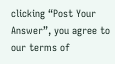clicking “Post Your Answer”, you agree to our terms of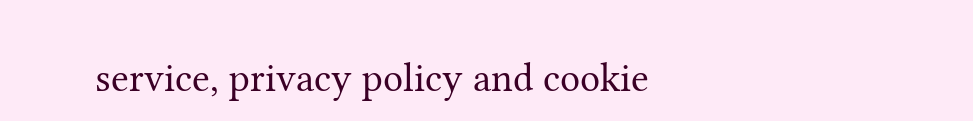service, privacy policy and cookie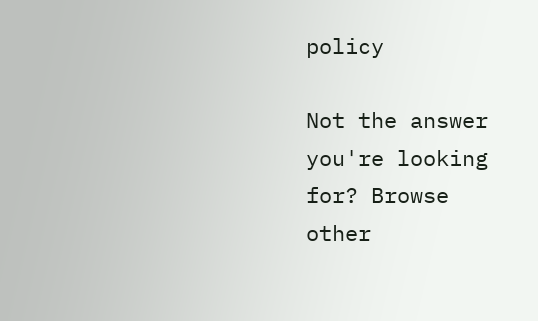policy

Not the answer you're looking for? Browse other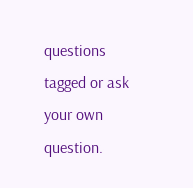questions tagged or ask your own question.